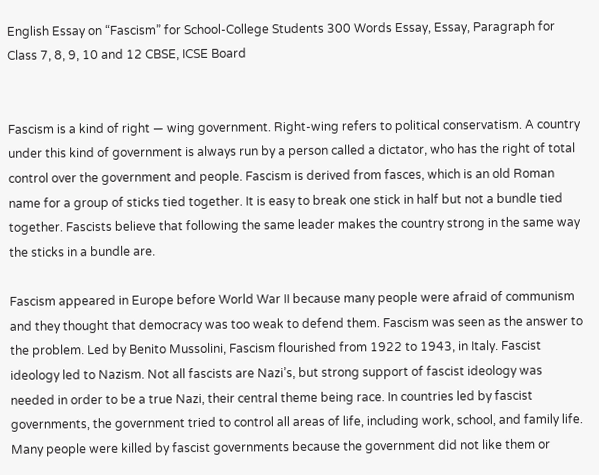English Essay on “Fascism” for School-College Students 300 Words Essay, Essay, Paragraph for Class 7, 8, 9, 10 and 12 CBSE, ICSE Board


Fascism is a kind of right — wing government. Right-wing refers to political conservatism. A country under this kind of government is always run by a person called a dictator, who has the right of total control over the government and people. Fascism is derived from fasces, which is an old Roman name for a group of sticks tied together. It is easy to break one stick in half but not a bundle tied together. Fascists believe that following the same leader makes the country strong in the same way the sticks in a bundle are.

Fascism appeared in Europe before World War II because many people were afraid of communism and they thought that democracy was too weak to defend them. Fascism was seen as the answer to the problem. Led by Benito Mussolini, Fascism flourished from 1922 to 1943, in Italy. Fascist ideology led to Nazism. Not all fascists are Nazi’s, but strong support of fascist ideology was needed in order to be a true Nazi, their central theme being race. In countries led by fascist governments, the government tried to control all areas of life, including work, school, and family life. Many people were killed by fascist governments because the government did not like them or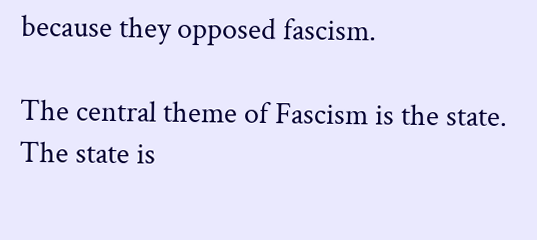because they opposed fascism.

The central theme of Fascism is the state. The state is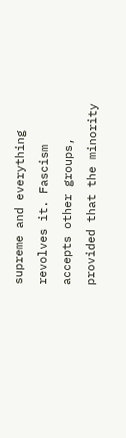supreme and everything revolves it. Fascism accepts other groups, provided that the minority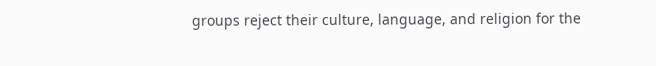groups reject their culture, language, and religion for the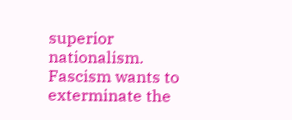superior nationalism. Fascism wants to exterminate the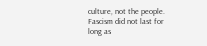culture, not the people. Fascism did not last for long as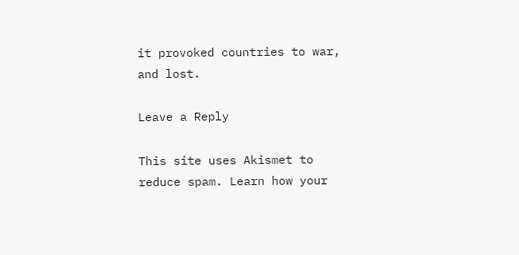it provoked countries to war, and lost.

Leave a Reply

This site uses Akismet to reduce spam. Learn how your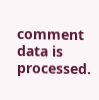comment data is processed.